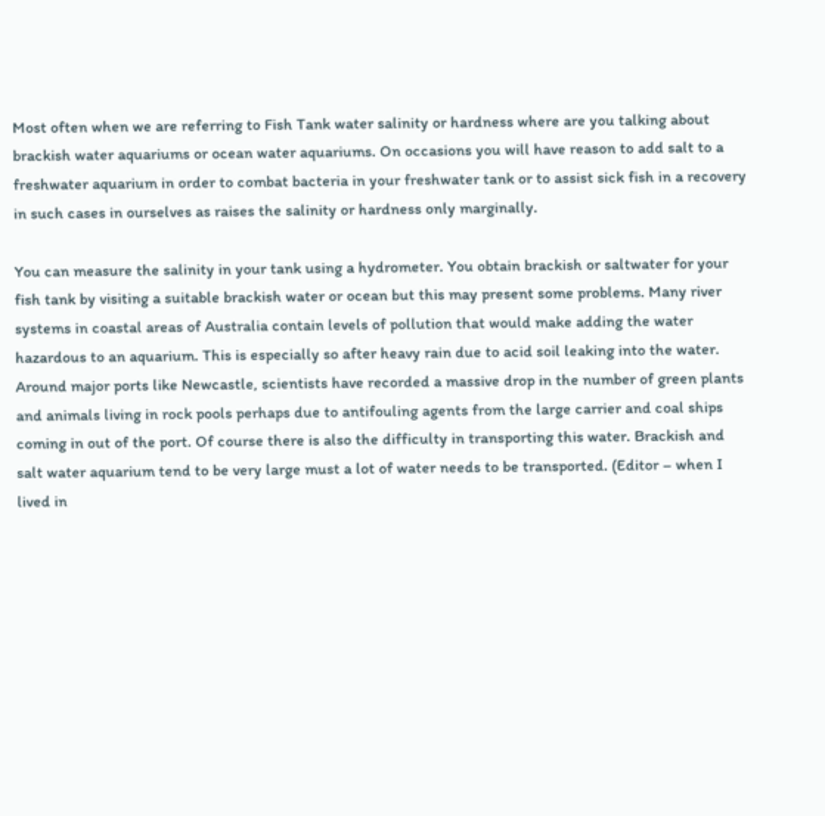Most often when we are referring to Fish Tank water salinity or hardness where are you talking about brackish water aquariums or ocean water aquariums. On occasions you will have reason to add salt to a freshwater aquarium in order to combat bacteria in your freshwater tank or to assist sick fish in a recovery in such cases in ourselves as raises the salinity or hardness only marginally.

You can measure the salinity in your tank using a hydrometer. You obtain brackish or saltwater for your fish tank by visiting a suitable brackish water or ocean but this may present some problems. Many river systems in coastal areas of Australia contain levels of pollution that would make adding the water hazardous to an aquarium. This is especially so after heavy rain due to acid soil leaking into the water. Around major ports like Newcastle, scientists have recorded a massive drop in the number of green plants and animals living in rock pools perhaps due to antifouling agents from the large carrier and coal ships coming in out of the port. Of course there is also the difficulty in transporting this water. Brackish and salt water aquarium tend to be very large must a lot of water needs to be transported. (Editor – when I lived in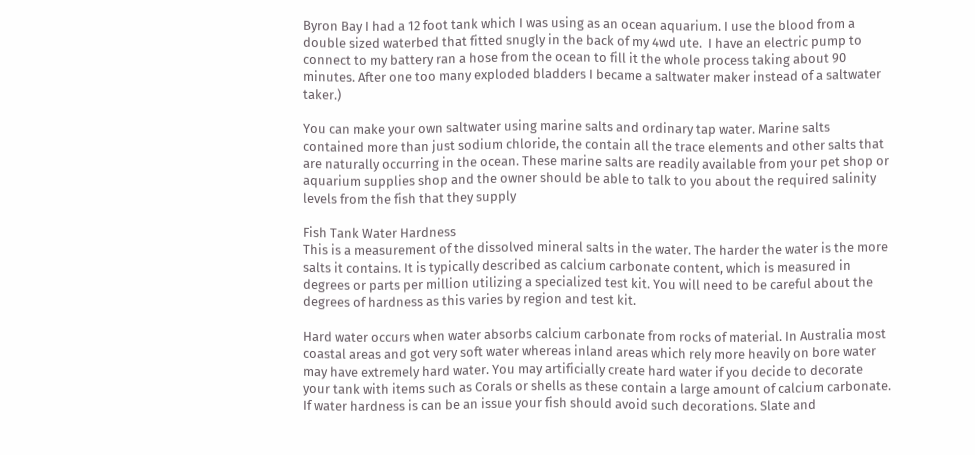Byron Bay I had a 12 foot tank which I was using as an ocean aquarium. I use the blood from a double sized waterbed that fitted snugly in the back of my 4wd ute.  I have an electric pump to connect to my battery ran a hose from the ocean to fill it the whole process taking about 90 minutes. After one too many exploded bladders I became a saltwater maker instead of a saltwater taker.)

You can make your own saltwater using marine salts and ordinary tap water. Marine salts contained more than just sodium chloride, the contain all the trace elements and other salts that are naturally occurring in the ocean. These marine salts are readily available from your pet shop or aquarium supplies shop and the owner should be able to talk to you about the required salinity levels from the fish that they supply

Fish Tank Water Hardness
This is a measurement of the dissolved mineral salts in the water. The harder the water is the more salts it contains. It is typically described as calcium carbonate content, which is measured in degrees or parts per million utilizing a specialized test kit. You will need to be careful about the degrees of hardness as this varies by region and test kit.

Hard water occurs when water absorbs calcium carbonate from rocks of material. In Australia most coastal areas and got very soft water whereas inland areas which rely more heavily on bore water may have extremely hard water. You may artificially create hard water if you decide to decorate your tank with items such as Corals or shells as these contain a large amount of calcium carbonate. If water hardness is can be an issue your fish should avoid such decorations. Slate and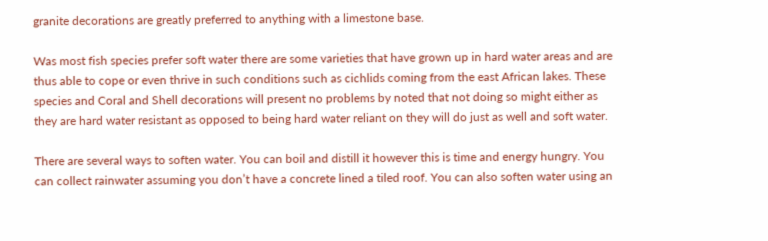granite decorations are greatly preferred to anything with a limestone base.

Was most fish species prefer soft water there are some varieties that have grown up in hard water areas and are thus able to cope or even thrive in such conditions such as cichlids coming from the east African lakes. These species and Coral and Shell decorations will present no problems by noted that not doing so might either as they are hard water resistant as opposed to being hard water reliant on they will do just as well and soft water.

There are several ways to soften water. You can boil and distill it however this is time and energy hungry. You can collect rainwater assuming you don’t have a concrete lined a tiled roof. You can also soften water using an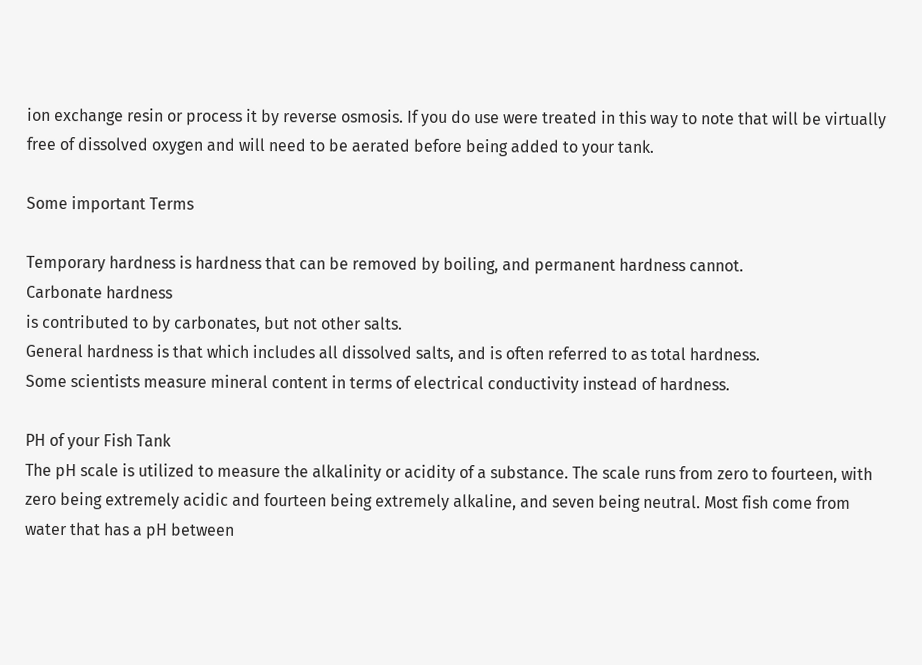ion exchange resin or process it by reverse osmosis. If you do use were treated in this way to note that will be virtually free of dissolved oxygen and will need to be aerated before being added to your tank.

Some important Terms

Temporary hardness is hardness that can be removed by boiling, and permanent hardness cannot.
Carbonate hardness
is contributed to by carbonates, but not other salts.
General hardness is that which includes all dissolved salts, and is often referred to as total hardness.
Some scientists measure mineral content in terms of electrical conductivity instead of hardness.

PH of your Fish Tank
The pH scale is utilized to measure the alkalinity or acidity of a substance. The scale runs from zero to fourteen, with zero being extremely acidic and fourteen being extremely alkaline, and seven being neutral. Most fish come from water that has a pH between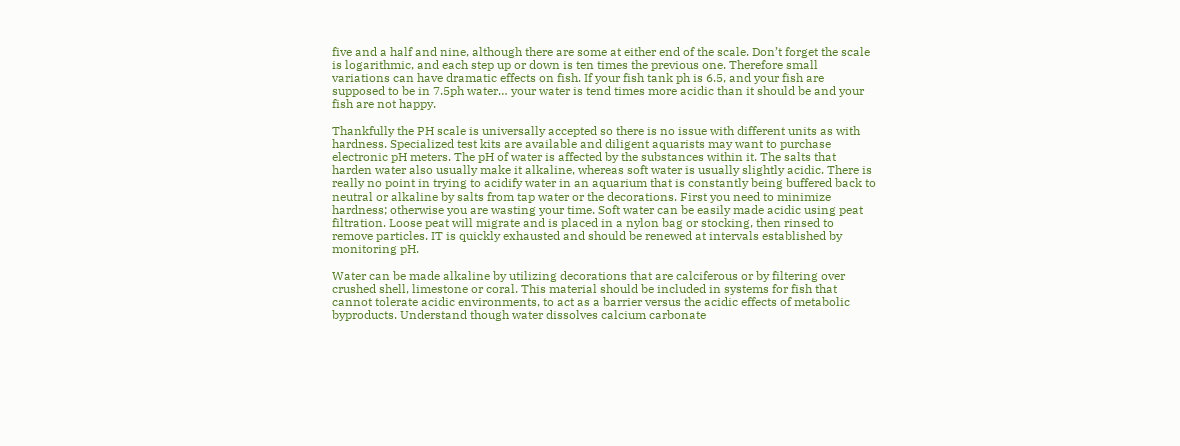five and a half and nine, although there are some at either end of the scale. Don’t forget the scale is logarithmic, and each step up or down is ten times the previous one. Therefore small variations can have dramatic effects on fish. If your fish tank ph is 6.5, and your fish are supposed to be in 7.5ph water… your water is tend times more acidic than it should be and your fish are not happy.

Thankfully the PH scale is universally accepted so there is no issue with different units as with hardness. Specialized test kits are available and diligent aquarists may want to purchase electronic pH meters. The pH of water is affected by the substances within it. The salts that harden water also usually make it alkaline, whereas soft water is usually slightly acidic. There is really no point in trying to acidify water in an aquarium that is constantly being buffered back to neutral or alkaline by salts from tap water or the decorations. First you need to minimize hardness; otherwise you are wasting your time. Soft water can be easily made acidic using peat filtration. Loose peat will migrate and is placed in a nylon bag or stocking, then rinsed to remove particles. IT is quickly exhausted and should be renewed at intervals established by monitoring pH.

Water can be made alkaline by utilizing decorations that are calciferous or by filtering over crushed shell, limestone or coral. This material should be included in systems for fish that cannot tolerate acidic environments, to act as a barrier versus the acidic effects of metabolic byproducts. Understand though water dissolves calcium carbonate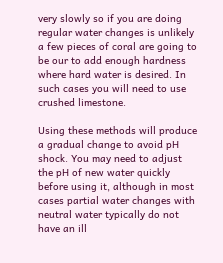very slowly so if you are doing regular water changes is unlikely a few pieces of coral are going to be our to add enough hardness where hard water is desired. In such cases you will need to use crushed limestone.

Using these methods will produce a gradual change to avoid pH shock. You may need to adjust the pH of new water quickly before using it, although in most cases partial water changes with neutral water typically do not have an ill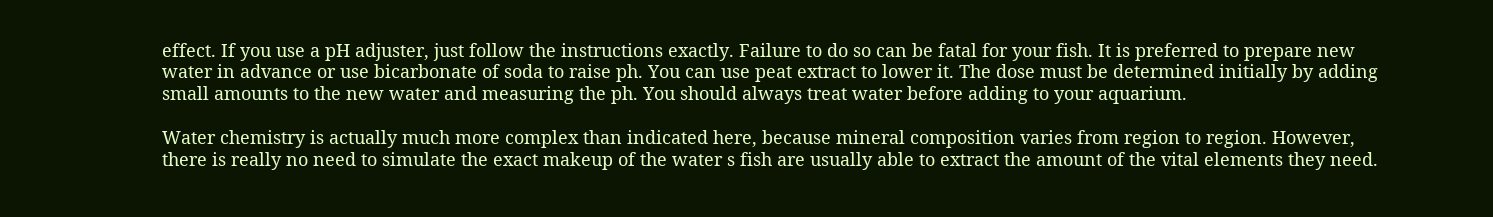effect. If you use a pH adjuster, just follow the instructions exactly. Failure to do so can be fatal for your fish. It is preferred to prepare new water in advance or use bicarbonate of soda to raise ph. You can use peat extract to lower it. The dose must be determined initially by adding small amounts to the new water and measuring the ph. You should always treat water before adding to your aquarium.

Water chemistry is actually much more complex than indicated here, because mineral composition varies from region to region. However, there is really no need to simulate the exact makeup of the water s fish are usually able to extract the amount of the vital elements they need.